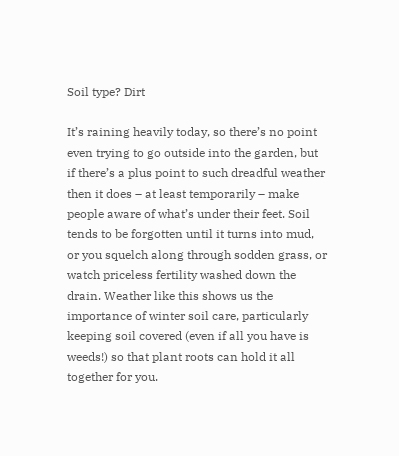Soil type? Dirt

It’s raining heavily today, so there’s no point even trying to go outside into the garden, but if there’s a plus point to such dreadful weather then it does – at least temporarily – make people aware of what’s under their feet. Soil tends to be forgotten until it turns into mud, or you squelch along through sodden grass, or watch priceless fertility washed down the drain. Weather like this shows us the importance of winter soil care, particularly keeping soil covered (even if all you have is weeds!) so that plant roots can hold it all together for you.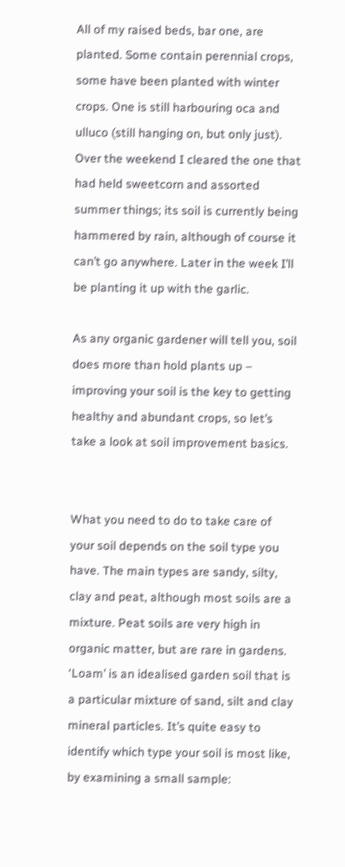All of my raised beds, bar one, are planted. Some contain perennial crops, some have been planted with winter crops. One is still harbouring oca and ulluco (still hanging on, but only just). Over the weekend I cleared the one that had held sweetcorn and assorted summer things; its soil is currently being hammered by rain, although of course it can’t go anywhere. Later in the week I’ll be planting it up with the garlic.

As any organic gardener will tell you, soil does more than hold plants up – improving your soil is the key to getting healthy and abundant crops, so let’s take a look at soil improvement basics.


What you need to do to take care of your soil depends on the soil type you have. The main types are sandy, silty, clay and peat, although most soils are a mixture. Peat soils are very high in organic matter, but are rare in gardens. ‘Loam’ is an idealised garden soil that is a particular mixture of sand, silt and clay mineral particles. It’s quite easy to identify which type your soil is most like, by examining a small sample: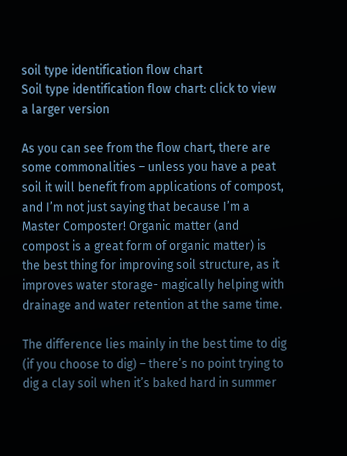soil type identification flow chart
Soil type identification flow chart: click to view a larger version

As you can see from the flow chart, there are some commonalities – unless you have a peat soil it will benefit from applications of compost, and I’m not just saying that because I’m a Master Composter! Organic matter (and compost is a great form of organic matter) is the best thing for improving soil structure, as it improves water storage- magically helping with drainage and water retention at the same time.

The difference lies mainly in the best time to dig (if you choose to dig) – there’s no point trying to dig a clay soil when it’s baked hard in summer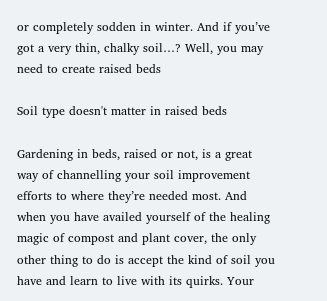or completely sodden in winter. And if you’ve got a very thin, chalky soil…? Well, you may need to create raised beds

Soil type doesn't matter in raised beds

Gardening in beds, raised or not, is a great way of channelling your soil improvement efforts to where they’re needed most. And when you have availed yourself of the healing magic of compost and plant cover, the only other thing to do is accept the kind of soil you have and learn to live with its quirks. Your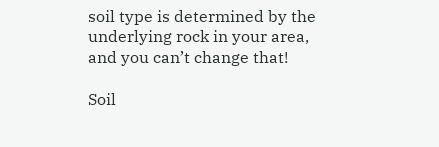soil type is determined by the underlying rock in your area, and you can’t change that!

Soil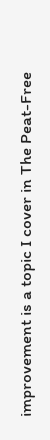improvement is a topic I cover in The Peat-Free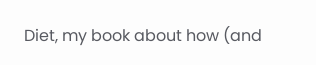Diet, my book about how (and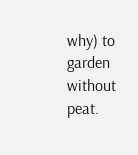why) to garden without peat.